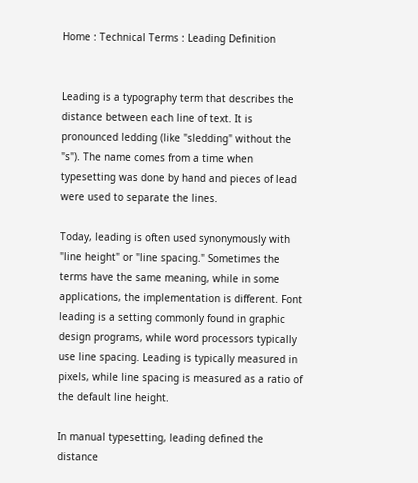Home : Technical Terms : Leading Definition


Leading is a typography term that describes the distance between each line of text. It is pronounced ledding (like "sledding" without the "s"). The name comes from a time when typesetting was done by hand and pieces of lead were used to separate the lines.

Today, leading is often used synonymously with "line height" or "line spacing." Sometimes the terms have the same meaning, while in some applications, the implementation is different. Font leading is a setting commonly found in graphic design programs, while word processors typically use line spacing. Leading is typically measured in pixels, while line spacing is measured as a ratio of the default line height.

In manual typesetting, leading defined the distance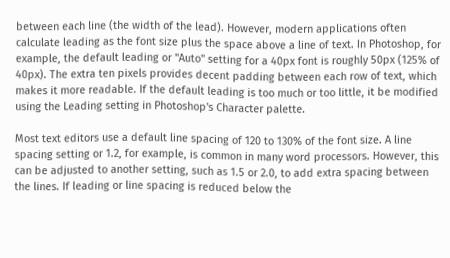between each line (the width of the lead). However, modern applications often calculate leading as the font size plus the space above a line of text. In Photoshop, for example, the default leading or "Auto" setting for a 40px font is roughly 50px (125% of 40px). The extra ten pixels provides decent padding between each row of text, which makes it more readable. If the default leading is too much or too little, it be modified using the Leading setting in Photoshop's Character palette.

Most text editors use a default line spacing of 120 to 130% of the font size. A line spacing setting or 1.2, for example, is common in many word processors. However, this can be adjusted to another setting, such as 1.5 or 2.0, to add extra spacing between the lines. If leading or line spacing is reduced below the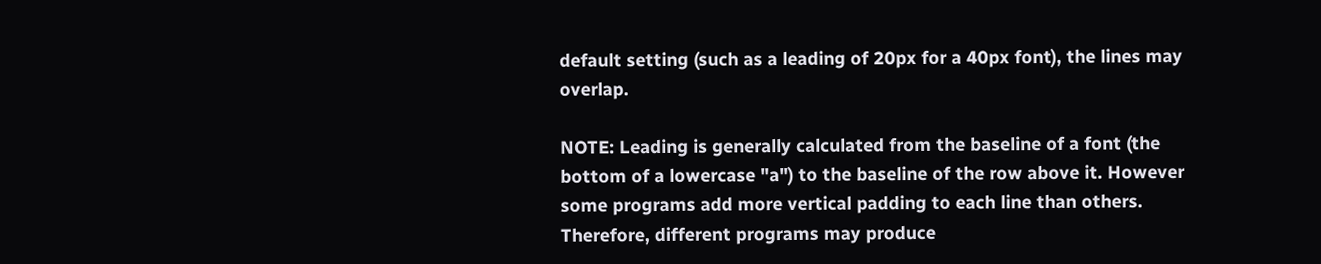default setting (such as a leading of 20px for a 40px font), the lines may overlap.

NOTE: Leading is generally calculated from the baseline of a font (the bottom of a lowercase "a") to the baseline of the row above it. However some programs add more vertical padding to each line than others. Therefore, different programs may produce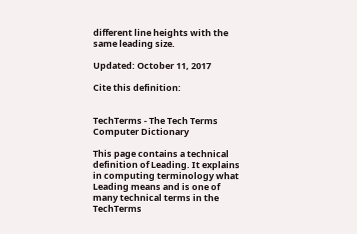different line heights with the same leading size.

Updated: October 11, 2017

Cite this definition:


TechTerms - The Tech Terms Computer Dictionary

This page contains a technical definition of Leading. It explains in computing terminology what Leading means and is one of many technical terms in the TechTerms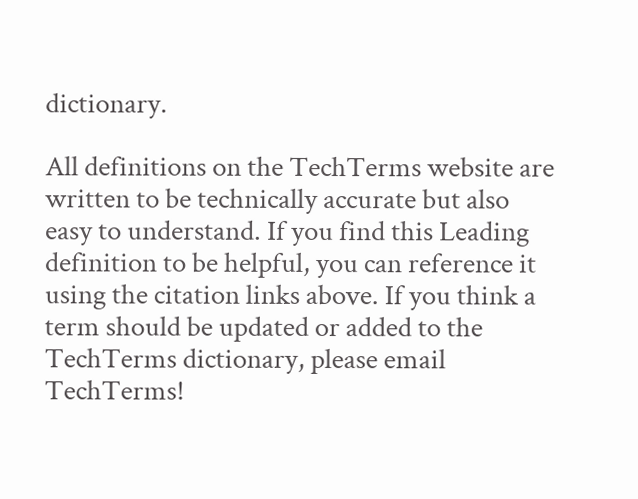dictionary.

All definitions on the TechTerms website are written to be technically accurate but also easy to understand. If you find this Leading definition to be helpful, you can reference it using the citation links above. If you think a term should be updated or added to the TechTerms dictionary, please email TechTerms!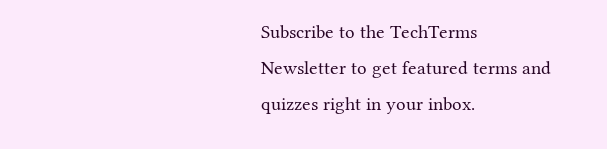Subscribe to the TechTerms Newsletter to get featured terms and quizzes right in your inbox.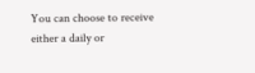You can choose to receive either a daily or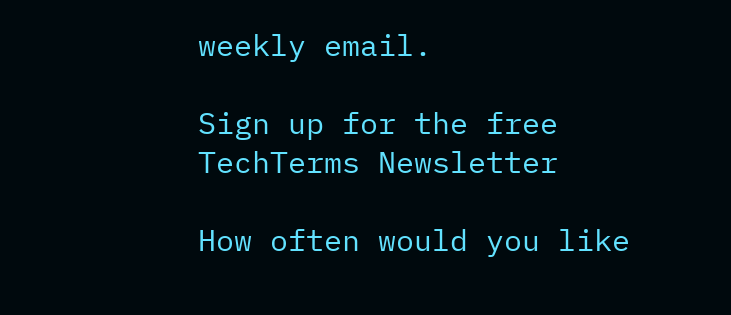weekly email.

Sign up for the free TechTerms Newsletter

How often would you like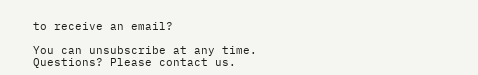to receive an email?

You can unsubscribe at any time.
Questions? Please contact us.